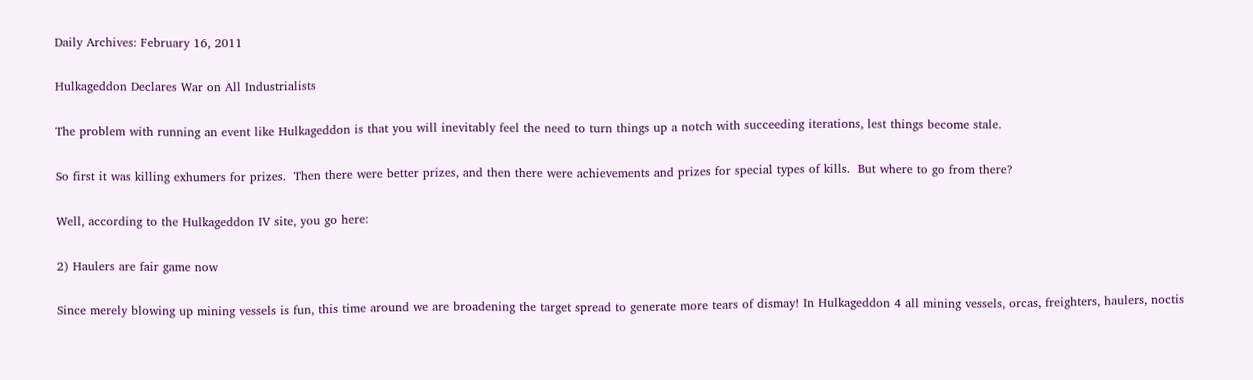Daily Archives: February 16, 2011

Hulkageddon Declares War on All Industrialists

The problem with running an event like Hulkageddon is that you will inevitably feel the need to turn things up a notch with succeeding iterations, lest things become stale.

So first it was killing exhumers for prizes.  Then there were better prizes, and then there were achievements and prizes for special types of kills.  But where to go from there?

Well, according to the Hulkageddon IV site, you go here:

2) Haulers are fair game now

Since merely blowing up mining vessels is fun, this time around we are broadening the target spread to generate more tears of dismay! In Hulkageddon 4 all mining vessels, orcas, freighters, haulers, noctis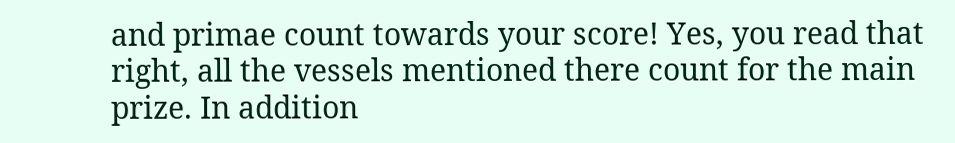and primae count towards your score! Yes, you read that right, all the vessels mentioned there count for the main prize. In addition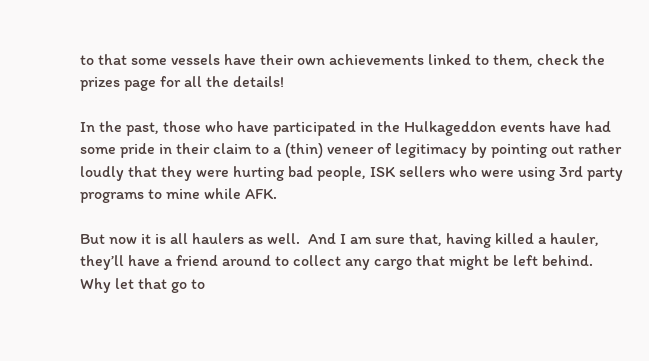to that some vessels have their own achievements linked to them, check the prizes page for all the details!

In the past, those who have participated in the Hulkageddon events have had some pride in their claim to a (thin) veneer of legitimacy by pointing out rather loudly that they were hurting bad people, ISK sellers who were using 3rd party programs to mine while AFK.

But now it is all haulers as well.  And I am sure that, having killed a hauler, they’ll have a friend around to collect any cargo that might be left behind.  Why let that go to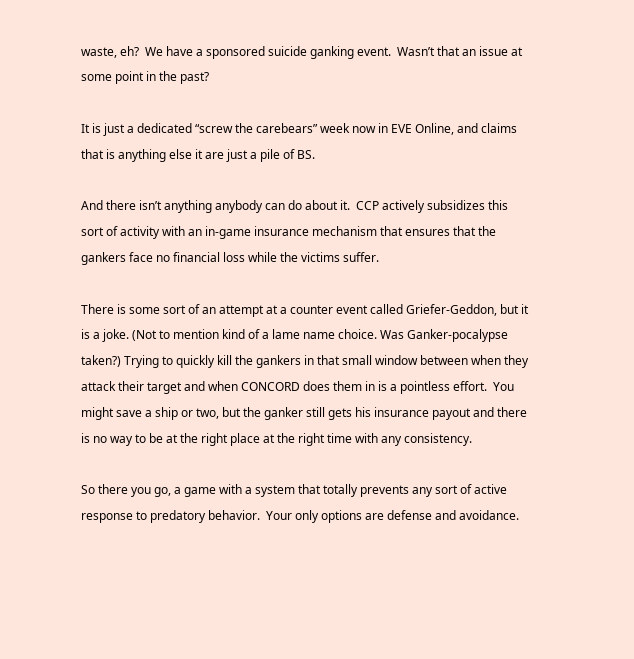waste, eh?  We have a sponsored suicide ganking event.  Wasn’t that an issue at some point in the past?

It is just a dedicated “screw the carebears” week now in EVE Online, and claims that is anything else it are just a pile of BS.

And there isn’t anything anybody can do about it.  CCP actively subsidizes this sort of activity with an in-game insurance mechanism that ensures that the gankers face no financial loss while the victims suffer.

There is some sort of an attempt at a counter event called Griefer-Geddon, but it is a joke. (Not to mention kind of a lame name choice. Was Ganker-pocalypse taken?) Trying to quickly kill the gankers in that small window between when they attack their target and when CONCORD does them in is a pointless effort.  You might save a ship or two, but the ganker still gets his insurance payout and there is no way to be at the right place at the right time with any consistency.

So there you go, a game with a system that totally prevents any sort of active response to predatory behavior.  Your only options are defense and avoidance.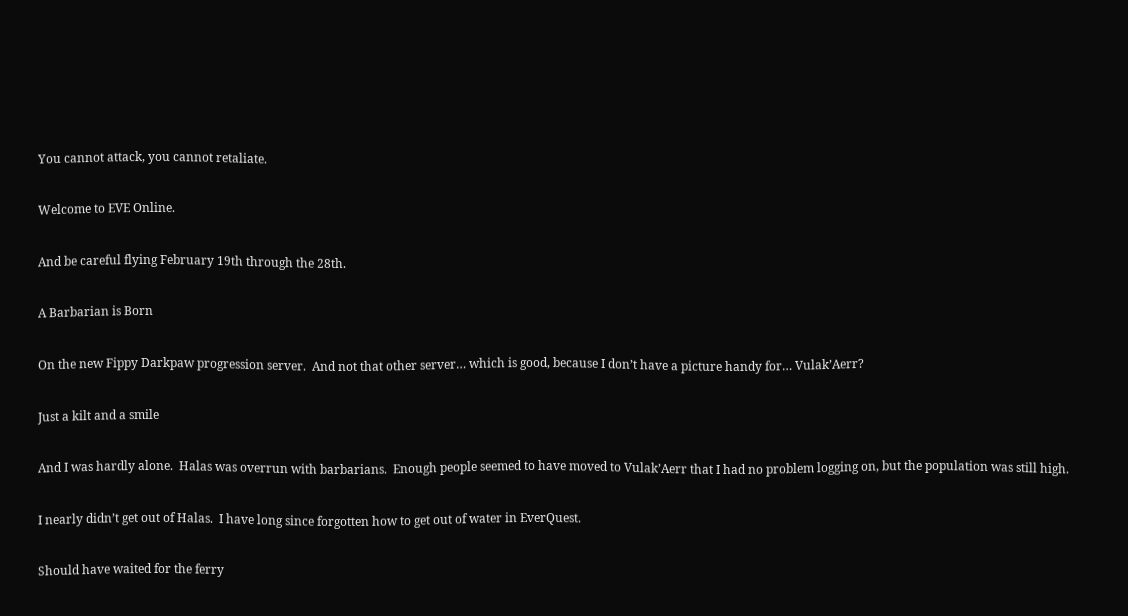You cannot attack, you cannot retaliate.

Welcome to EVE Online.

And be careful flying February 19th through the 28th.

A Barbarian is Born

On the new Fippy Darkpaw progression server.  And not that other server… which is good, because I don’t have a picture handy for… Vulak’Aerr?

Just a kilt and a smile

And I was hardly alone.  Halas was overrun with barbarians.  Enough people seemed to have moved to Vulak’Aerr that I had no problem logging on, but the population was still high.

I nearly didn’t get out of Halas.  I have long since forgotten how to get out of water in EverQuest.

Should have waited for the ferry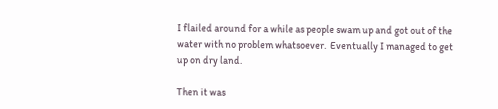I flailed around for a while as people swam up and got out of the water with no problem whatsoever.  Eventually I managed to get up on dry land.

Then it was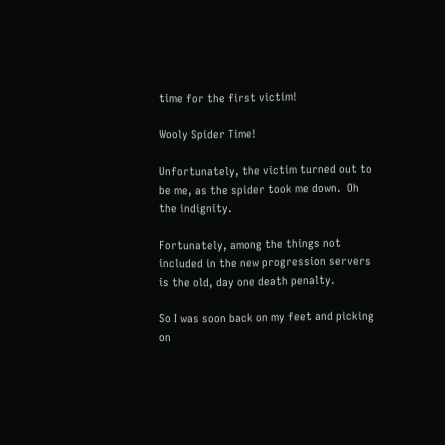time for the first victim!

Wooly Spider Time!

Unfortunately, the victim turned out to be me, as the spider took me down.  Oh the indignity.

Fortunately, among the things not included in the new progression servers is the old, day one death penalty.

So I was soon back on my feet and picking on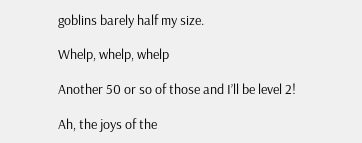goblins barely half my size.

Whelp, whelp, whelp

Another 50 or so of those and I’ll be level 2!

Ah, the joys of the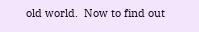old world.  Now to find out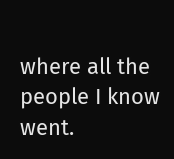where all the people I know went.